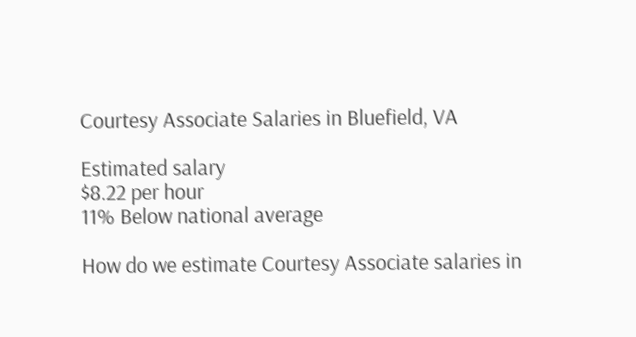Courtesy Associate Salaries in Bluefield, VA

Estimated salary
$8.22 per hour
11% Below national average

How do we estimate Courtesy Associate salaries in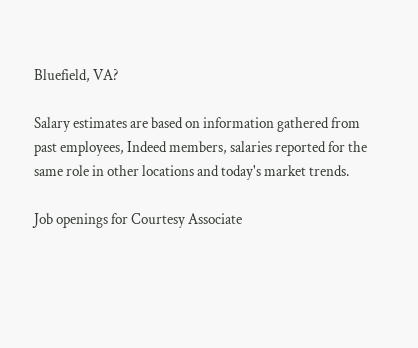Bluefield, VA?

Salary estimates are based on information gathered from past employees, Indeed members, salaries reported for the same role in other locations and today's market trends.

Job openings for Courtesy Associate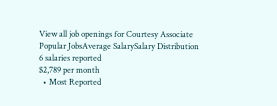View all job openings for Courtesy Associate
Popular JobsAverage SalarySalary Distribution
6 salaries reported
$2,789 per month
  • Most Reported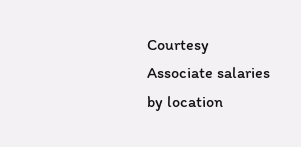Courtesy Associate salaries by location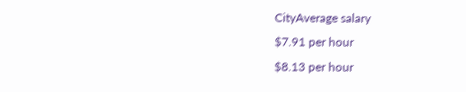CityAverage salary
$7.91 per hour
$8.13 per hour